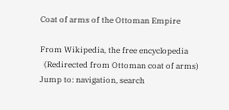Coat of arms of the Ottoman Empire

From Wikipedia, the free encyclopedia
  (Redirected from Ottoman coat of arms)
Jump to: navigation, search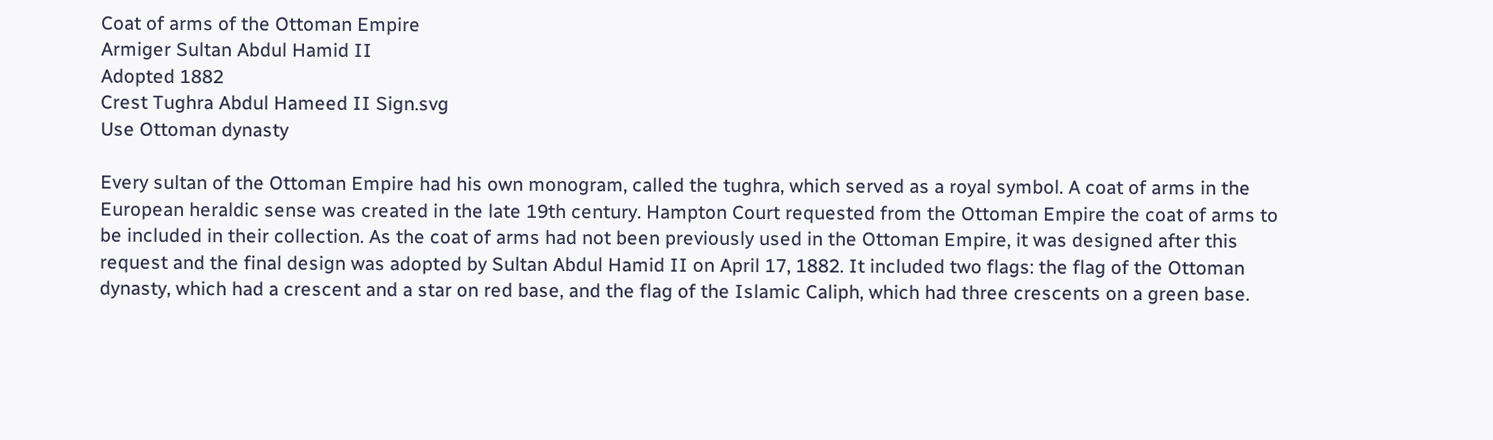Coat of arms of the Ottoman Empire
Armiger Sultan Abdul Hamid II
Adopted 1882
Crest Tughra Abdul Hameed II Sign.svg
Use Ottoman dynasty

Every sultan of the Ottoman Empire had his own monogram, called the tughra, which served as a royal symbol. A coat of arms in the European heraldic sense was created in the late 19th century. Hampton Court requested from the Ottoman Empire the coat of arms to be included in their collection. As the coat of arms had not been previously used in the Ottoman Empire, it was designed after this request and the final design was adopted by Sultan Abdul Hamid II on April 17, 1882. It included two flags: the flag of the Ottoman dynasty, which had a crescent and a star on red base, and the flag of the Islamic Caliph, which had three crescents on a green base.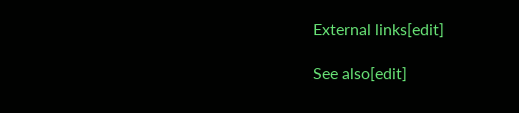External links[edit]

See also[edit]